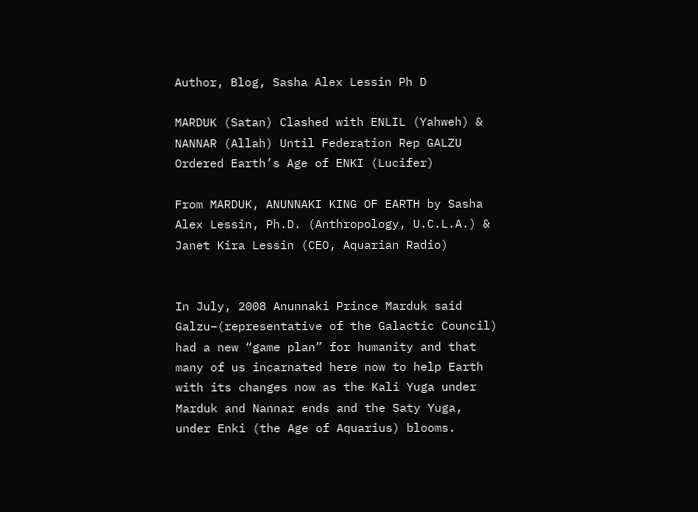Author, Blog, Sasha Alex Lessin Ph D

MARDUK (Satan) Clashed with ENLIL (Yahweh) & NANNAR (Allah) Until Federation Rep GALZU Ordered Earth’s Age of ENKI (Lucifer)

From MARDUK, ANUNNAKI KING OF EARTH by Sasha Alex Lessin, Ph.D. (Anthropology, U.C.L.A.) & Janet Kira Lessin (CEO, Aquarian Radio)


In July, 2008 Anunnaki Prince Marduk said Galzu–(representative of the Galactic Council) had a new “game plan” for humanity and that many of us incarnated here now to help Earth with its changes now as the Kali Yuga under Marduk and Nannar ends and the Saty Yuga, under Enki (the Age of Aquarius) blooms.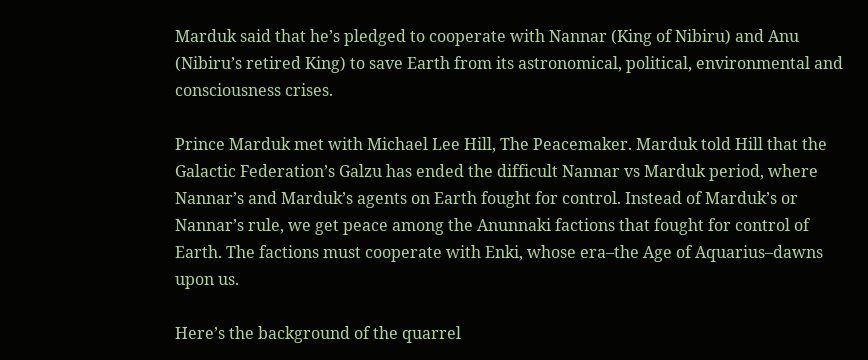Marduk said that he’s pledged to cooperate with Nannar (King of Nibiru) and Anu (Nibiru’s retired King) to save Earth from its astronomical, political, environmental and consciousness crises.

Prince Marduk met with Michael Lee Hill, The Peacemaker. Marduk told Hill that the Galactic Federation’s Galzu has ended the difficult Nannar vs Marduk period, where Nannar’s and Marduk’s agents on Earth fought for control. Instead of Marduk’s or Nannar’s rule, we get peace among the Anunnaki factions that fought for control of Earth. The factions must cooperate with Enki, whose era–the Age of Aquarius–dawns upon us.

Here’s the background of the quarrel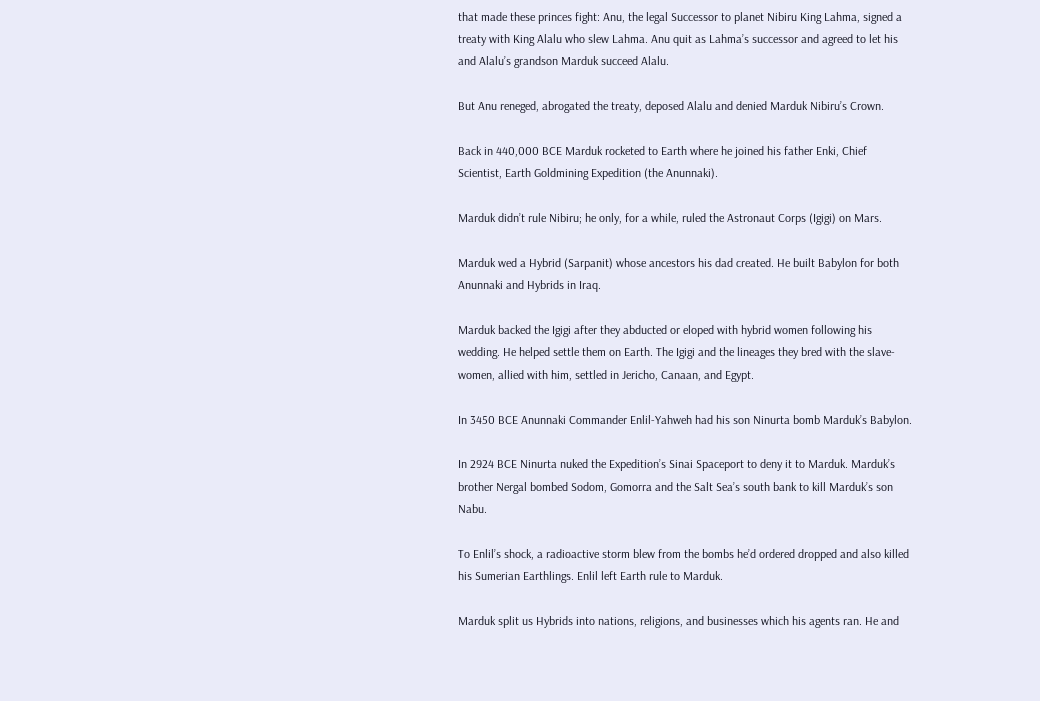that made these princes fight: Anu, the legal Successor to planet Nibiru King Lahma, signed a treaty with King Alalu who slew Lahma. Anu quit as Lahma’s successor and agreed to let his and Alalu’s grandson Marduk succeed Alalu.

But Anu reneged, abrogated the treaty, deposed Alalu and denied Marduk Nibiru’s Crown.

Back in 440,000 BCE Marduk rocketed to Earth where he joined his father Enki, Chief Scientist, Earth Goldmining Expedition (the Anunnaki).

Marduk didn’t rule Nibiru; he only, for a while, ruled the Astronaut Corps (Igigi) on Mars.

Marduk wed a Hybrid (Sarpanit) whose ancestors his dad created. He built Babylon for both Anunnaki and Hybrids in Iraq.

Marduk backed the Igigi after they abducted or eloped with hybrid women following his wedding. He helped settle them on Earth. The Igigi and the lineages they bred with the slave-women, allied with him, settled in Jericho, Canaan, and Egypt.

In 3450 BCE Anunnaki Commander Enlil-Yahweh had his son Ninurta bomb Marduk’s Babylon.

In 2924 BCE Ninurta nuked the Expedition’s Sinai Spaceport to deny it to Marduk. Marduk’s brother Nergal bombed Sodom, Gomorra and the Salt Sea’s south bank to kill Marduk’s son Nabu.

To Enlil’s shock, a radioactive storm blew from the bombs he’d ordered dropped and also killed his Sumerian Earthlings. Enlil left Earth rule to Marduk.

Marduk split us Hybrids into nations, religions, and businesses which his agents ran. He and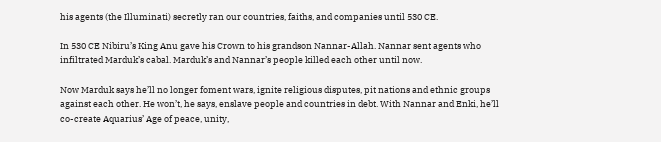his agents (the Illuminati) secretly ran our countries, faiths, and companies until 530 CE.

In 530 CE Nibiru’s King Anu gave his Crown to his grandson Nannar-Allah. Nannar sent agents who infiltrated Marduk’s cabal. Marduk’s and Nannar’s people killed each other until now.

Now Marduk says he’ll no longer foment wars, ignite religious disputes, pit nations and ethnic groups against each other. He won’t, he says, enslave people and countries in debt. With Nannar and Enki, he’ll co-create Aquarius’ Age of peace, unity,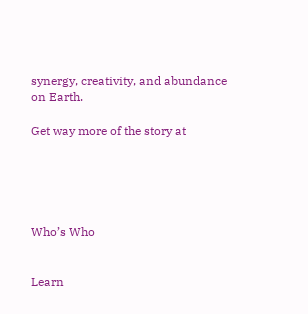synergy, creativity, and abundance on Earth.

Get way more of the story at





Who’s Who


Learn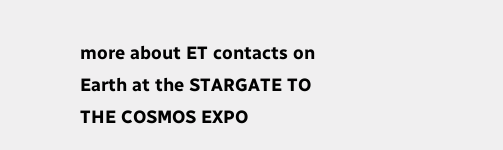more about ET contacts on Earth at the STARGATE TO THE COSMOS EXPO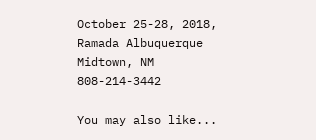October 25-28, 2018, Ramada Albuquerque Midtown, NM 808-214-3442

You may also like...